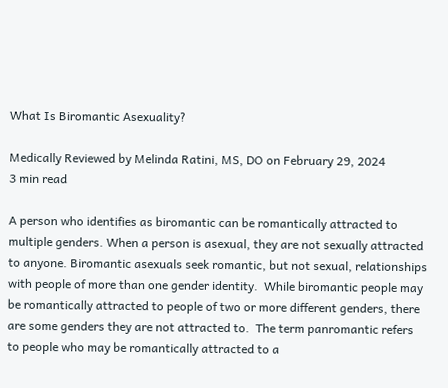What Is Biromantic Asexuality?

Medically Reviewed by Melinda Ratini, MS, DO on February 29, 2024
3 min read

A person who identifies as biromantic can be romantically attracted to multiple genders. When a person is asexual, they are not sexually attracted to anyone. Biromantic asexuals seek romantic, but not sexual, relationships with people of more than one gender identity.  While biromantic people may be romantically attracted to people of two or more different genders, there are some genders they are not attracted to.  The term panromantic refers to people who may be romantically attracted to a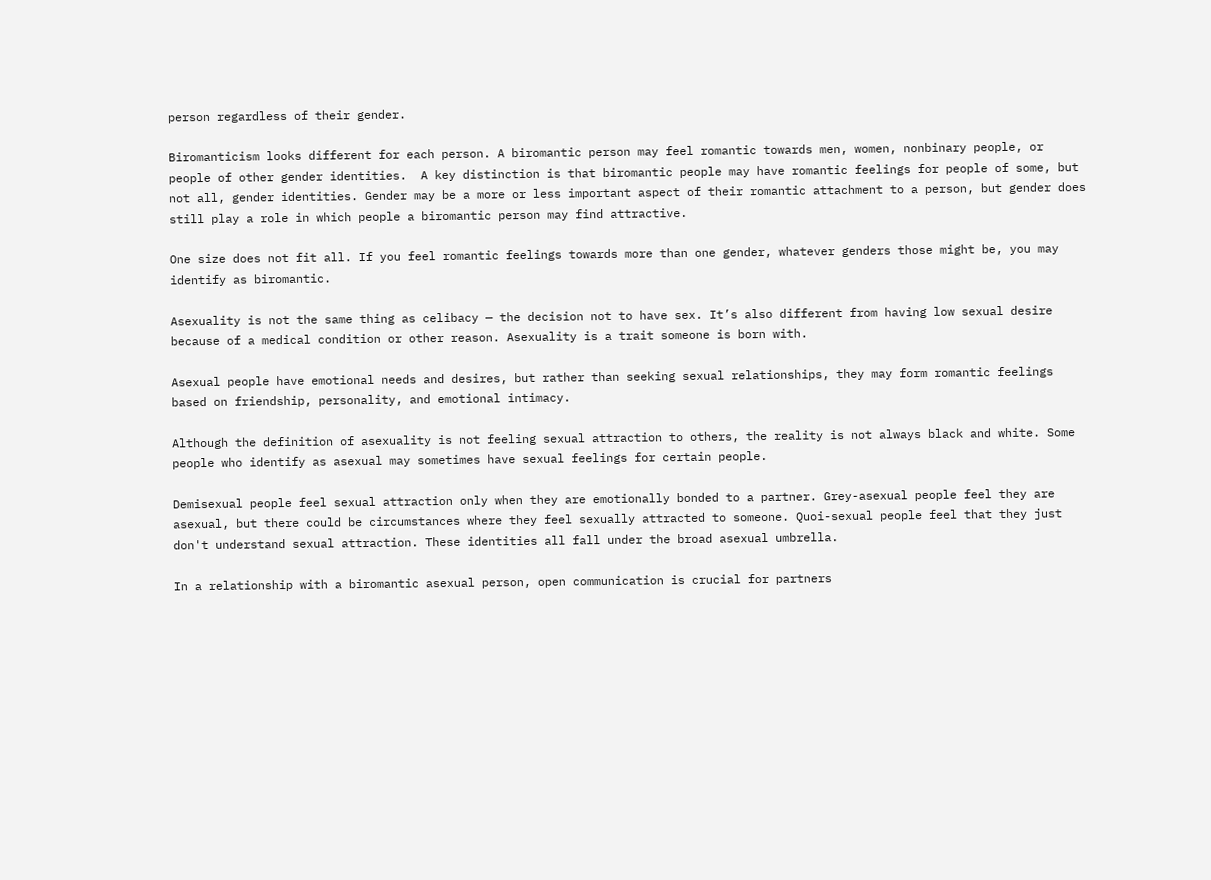person regardless of their gender.

Biromanticism looks different for each person. A biromantic person may feel romantic towards men, women, nonbinary people, or people of other gender identities.  A key distinction is that biromantic people may have romantic feelings for people of some, but not all, gender identities. Gender may be a more or less important aspect of their romantic attachment to a person, but gender does still play a role in which people a biromantic person may find attractive.

One size does not fit all. If you feel romantic feelings towards more than one gender, whatever genders those might be, you may identify as biromantic.

Asexuality is not the same thing as celibacy — the decision not to have sex. It’s also different from having low sexual desire because of a medical condition or other reason. Asexuality is a trait someone is born with.

Asexual people have emotional needs and desires, but rather than seeking sexual relationships, they may form romantic feelings based on friendship, personality, and emotional intimacy.

Although the definition of asexuality is not feeling sexual attraction to others, the reality is not always black and white. Some people who identify as asexual may sometimes have sexual feelings for certain people.

Demisexual people feel sexual attraction only when they are emotionally bonded to a partner. Grey-asexual people feel they are asexual, but there could be circumstances where they feel sexually attracted to someone. Quoi-sexual people feel that they just don't understand sexual attraction. These identities all fall under the broad asexual umbrella.

In a relationship with a biromantic asexual person, open communication is crucial for partners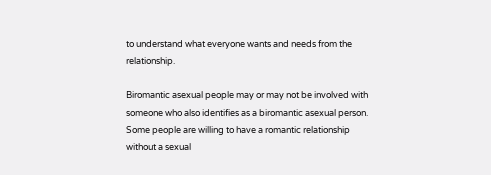to understand what everyone wants and needs from the relationship.

Biromantic asexual people may or may not be involved with someone who also identifies as a biromantic asexual person. Some people are willing to have a romantic relationship without a sexual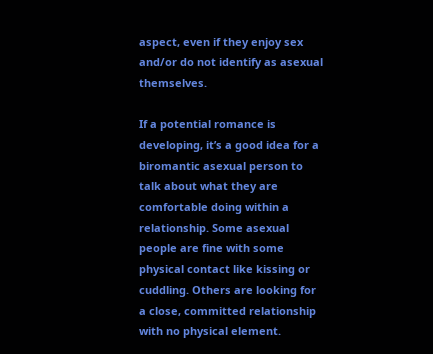aspect, even if they enjoy sex and/or do not identify as asexual themselves.

If a potential romance is developing, it’s a good idea for a biromantic asexual person to talk about what they are comfortable doing within a relationship. Some asexual people are fine with some physical contact like kissing or cuddling. Others are looking for a close, committed relationship with no physical element.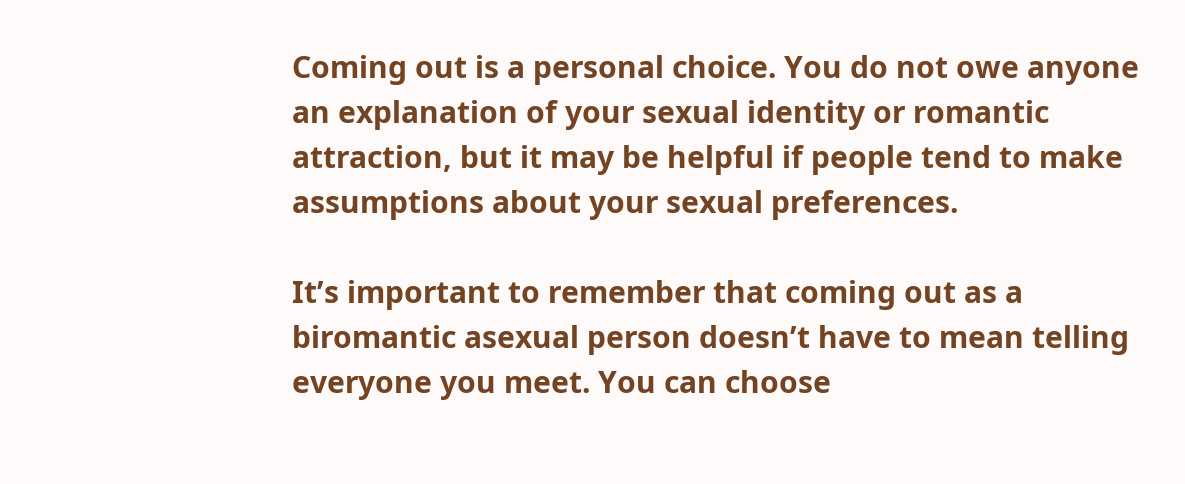Coming out is a personal choice. You do not owe anyone an explanation of your sexual identity or romantic attraction, but it may be helpful if people tend to make assumptions about your sexual preferences.

It’s important to remember that coming out as a biromantic asexual person doesn’t have to mean telling everyone you meet. You can choose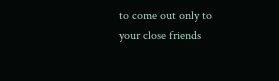to come out only to your close friends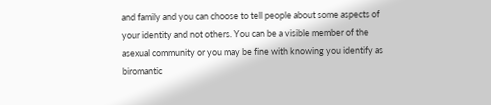and family and you can choose to tell people about some aspects of your identity and not others. You can be a visible member of the asexual community or you may be fine with knowing you identify as biromantic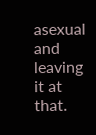asexual and leaving it at that.